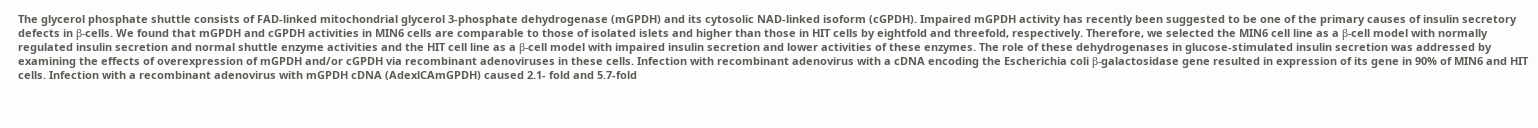The glycerol phosphate shuttle consists of FAD-linked mitochondrial glycerol 3-phosphate dehydrogenase (mGPDH) and its cytosolic NAD-linked isoform (cGPDH). Impaired mGPDH activity has recently been suggested to be one of the primary causes of insulin secretory defects in β-cells. We found that mGPDH and cGPDH activities in MIN6 cells are comparable to those of isolated islets and higher than those in HIT cells by eightfold and threefold, respectively. Therefore, we selected the MIN6 cell line as a β-cell model with normally regulated insulin secretion and normal shuttle enzyme activities and the HIT cell line as a β-cell model with impaired insulin secretion and lower activities of these enzymes. The role of these dehydrogenases in glucose-stimulated insulin secretion was addressed by examining the effects of overexpression of mGPDH and/or cGPDH via recombinant adenoviruses in these cells. Infection with recombinant adenovirus with a cDNA encoding the Escherichia coli β-galactosidase gene resulted in expression of its gene in 90% of MIN6 and HIT cells. Infection with a recombinant adenovirus with mGPDH cDNA (AdexlCAmGPDH) caused 2.1- fold and 5.7-fold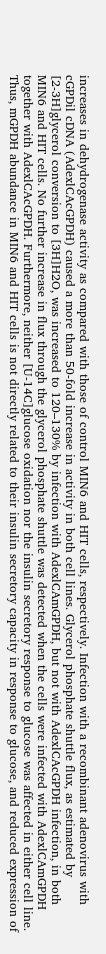increases in dehydrogenase activity as compared with those of control MIN6 and HIT cells, respectively. Infection with a recombinant adenovirus with cGPDil cDNA (AdexlCAcGPDH) caused a more than 50-fold increase in activity in both cell lines. Glycerol phosphate shuttle flux, as estimated by [2-3H]glycerol conversion to [3H]H2O, was increased to 120–130% by infection with AdexlCAmGPDH, but not with AdexlCAcGPDH infection, in both MIN6 and HIT cells. No further increase in flux through the glycerol phosphate shuttle was detected when the cells were infected with AdexlCAmGPDH together with AdexlCAcGPDH. Furthermore, neither [U-14C]glucose oxidation nor the insulin secretory response to glucose was affected in either cell line. Thus, mGPDH abundance in MIN6 and HIT cells is not directly related to their insulin secretory capacity in response to glucose, and reduced expression of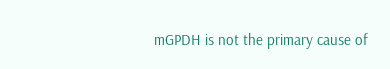mGPDH is not the primary cause of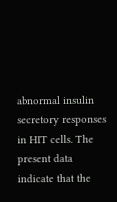abnormal insulin secretory responses in HIT cells. The present data indicate that the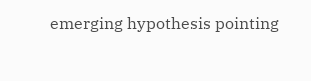emerging hypothesis pointing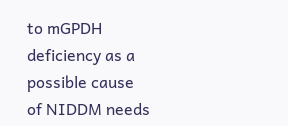to mGPDH deficiency as a possible cause of NIDDM needs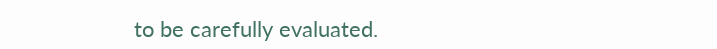to be carefully evaluated.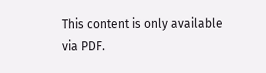This content is only available via PDF.